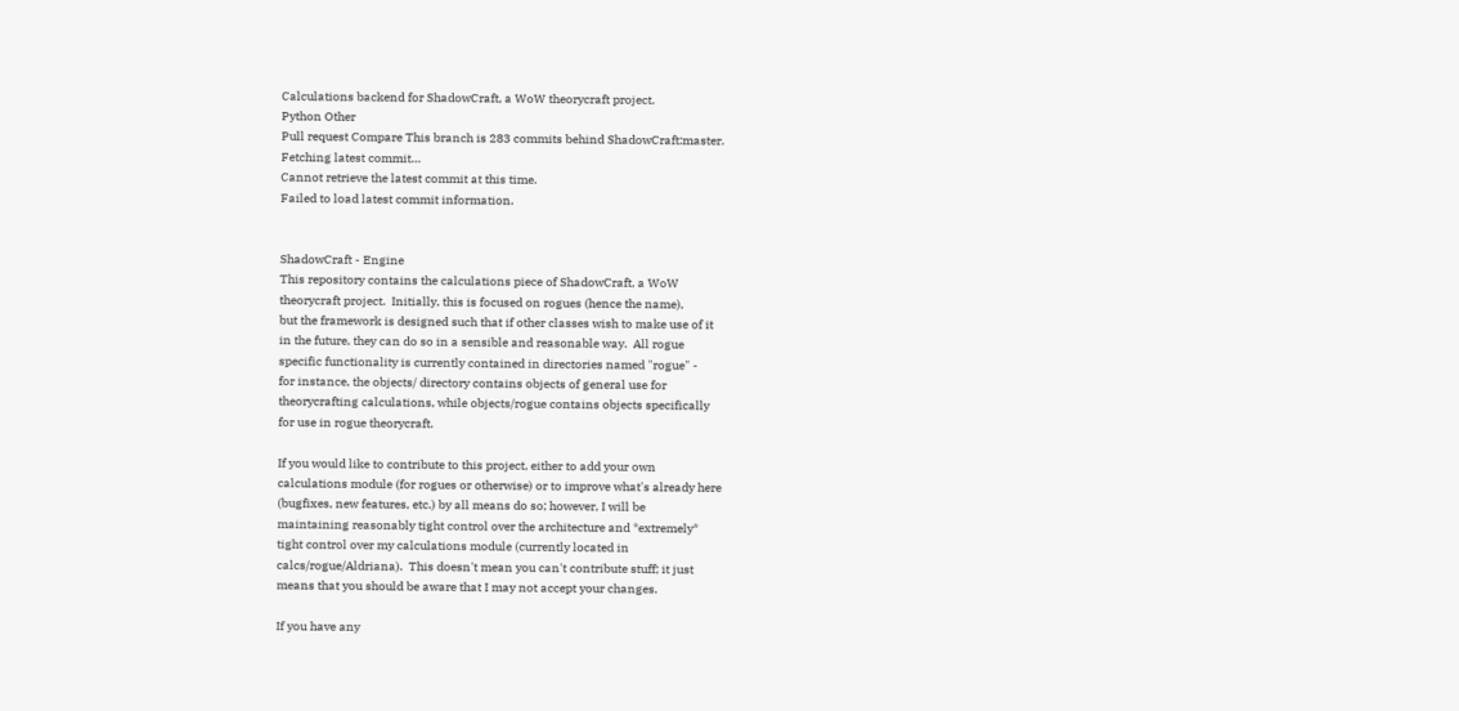Calculations backend for ShadowCraft, a WoW theorycraft project.
Python Other
Pull request Compare This branch is 283 commits behind ShadowCraft:master.
Fetching latest commit…
Cannot retrieve the latest commit at this time.
Failed to load latest commit information.


ShadowCraft - Engine
This repository contains the calculations piece of ShadowCraft, a WoW
theorycraft project.  Initially, this is focused on rogues (hence the name),
but the framework is designed such that if other classes wish to make use of it
in the future, they can do so in a sensible and reasonable way.  All rogue
specific functionality is currently contained in directories named "rogue" -
for instance, the objects/ directory contains objects of general use for
theorycrafting calculations, while objects/rogue contains objects specifically
for use in rogue theorycraft.

If you would like to contribute to this project, either to add your own
calculations module (for rogues or otherwise) or to improve what's already here
(bugfixes, new features, etc.) by all means do so; however, I will be
maintaining reasonably tight control over the architecture and *extremely*
tight control over my calculations module (currently located in
calcs/rogue/Aldriana).  This doesn't mean you can't contribute stuff; it just
means that you should be aware that I may not accept your changes.

If you have any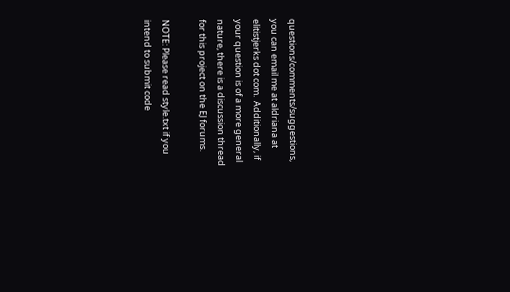questions/comments/suggestions, you can email me at aldriana at
elitistjerks dot com.  Additionally, if your question is of a more general
nature, there is a discussion thread for this project on the EJ forums.

NOTE: Please read style.txt if you intend to submit code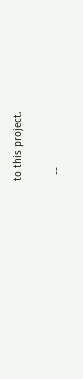to this project.

  --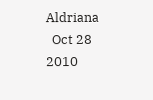Aldriana
  Oct 28 2010